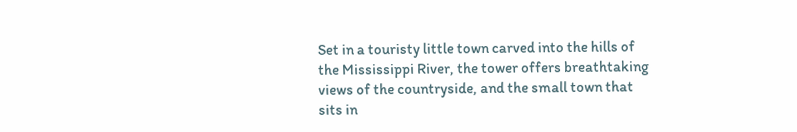Set in a touristy little town carved into the hills of the Mississippi River, the tower offers breathtaking views of the countryside, and the small town that sits in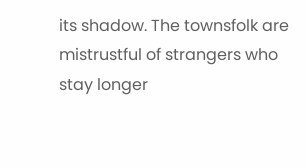its shadow. The townsfolk are mistrustful of strangers who stay longer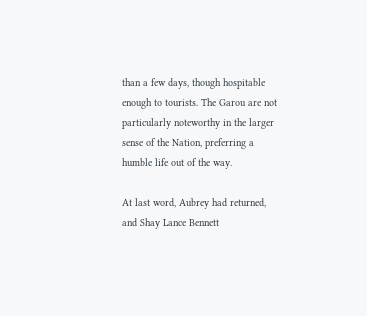than a few days, though hospitable enough to tourists. The Garou are not particularly noteworthy in the larger sense of the Nation, preferring a humble life out of the way.

At last word, Aubrey had returned, and Shay Lance Bennett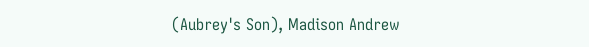(Aubrey's Son), Madison Andrew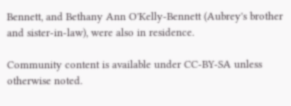Bennett, and Bethany Ann O'Kelly-Bennett (Aubrey's brother and sister-in-law), were also in residence.

Community content is available under CC-BY-SA unless otherwise noted.